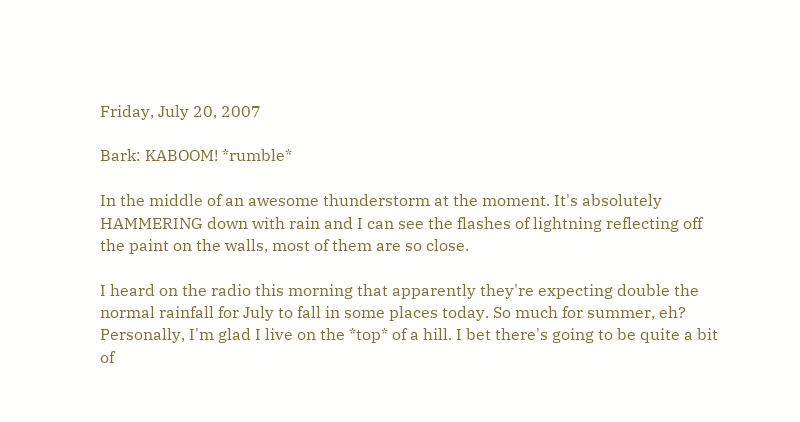Friday, July 20, 2007

Bark: KABOOM! *rumble*

In the middle of an awesome thunderstorm at the moment. It's absolutely HAMMERING down with rain and I can see the flashes of lightning reflecting off the paint on the walls, most of them are so close.

I heard on the radio this morning that apparently they're expecting double the normal rainfall for July to fall in some places today. So much for summer, eh? Personally, I'm glad I live on the *top* of a hill. I bet there's going to be quite a bit of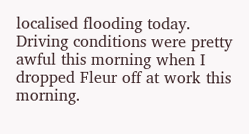localised flooding today. Driving conditions were pretty awful this morning when I dropped Fleur off at work this morning.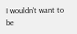I wouldn't want to be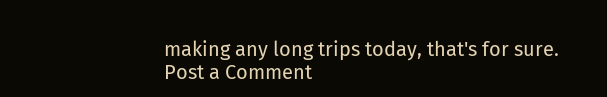making any long trips today, that's for sure.
Post a Comment